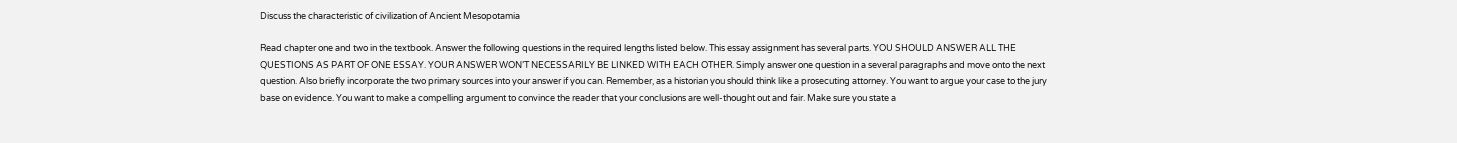Discuss the characteristic of civilization of Ancient Mesopotamia

Read chapter one and two in the textbook. Answer the following questions in the required lengths listed below. This essay assignment has several parts. YOU SHOULD ANSWER ALL THE QUESTIONS AS PART OF ONE ESSAY. YOUR ANSWER WON’T NECESSARILY BE LINKED WITH EACH OTHER. Simply answer one question in a several paragraphs and move onto the next question. Also briefly incorporate the two primary sources into your answer if you can. Remember, as a historian you should think like a prosecuting attorney. You want to argue your case to the jury base on evidence. You want to make a compelling argument to convince the reader that your conclusions are well-thought out and fair. Make sure you state a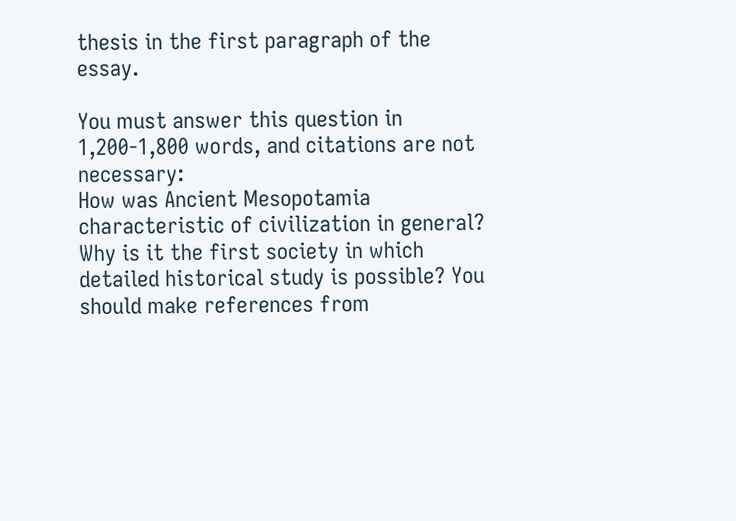thesis in the first paragraph of the essay.

You must answer this question in 1,200-1,800 words, and citations are not necessary:
How was Ancient Mesopotamia characteristic of civilization in general? Why is it the first society in which detailed historical study is possible? You should make references from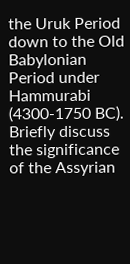the Uruk Period down to the Old Babylonian Period under Hammurabi (4300-1750 BC). Briefly discuss the significance of the Assyrian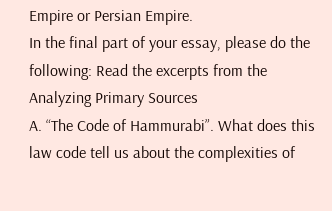Empire or Persian Empire.
In the final part of your essay, please do the following: Read the excerpts from the Analyzing Primary Sources
A. “The Code of Hammurabi”. What does this law code tell us about the complexities of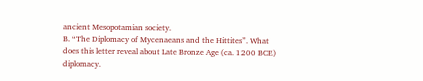ancient Mesopotamian society.
B. “The Diplomacy of Mycenaeans and the Hittites”. What does this letter reveal about Late Bronze Age (ca. 1200 BCE) diplomacy.